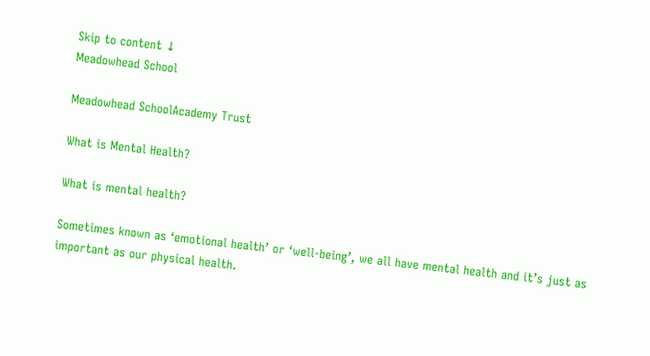Skip to content ↓
Meadowhead School

Meadowhead SchoolAcademy Trust

What is Mental Health?

What is mental health?

Sometimes known as ‘emotional health’ or ‘well-being’, we all have mental health and it’s just as important as our physical health.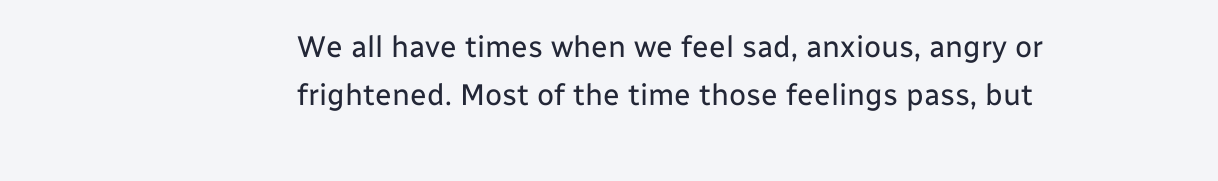We all have times when we feel sad, anxious, angry or frightened. Most of the time those feelings pass, but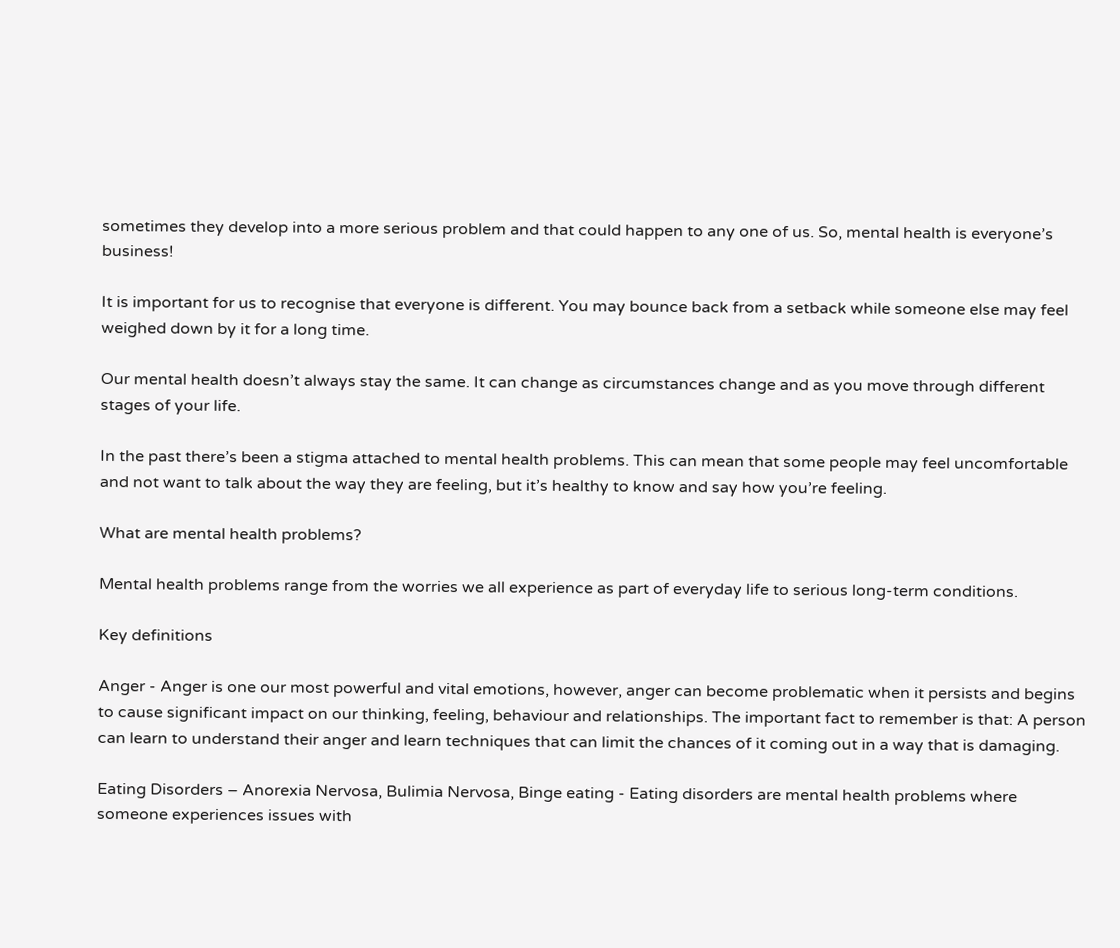sometimes they develop into a more serious problem and that could happen to any one of us. So, mental health is everyone’s business!

It is important for us to recognise that everyone is different. You may bounce back from a setback while someone else may feel weighed down by it for a long time.

Our mental health doesn’t always stay the same. It can change as circumstances change and as you move through different stages of your life.

In the past there’s been a stigma attached to mental health problems. This can mean that some people may feel uncomfortable and not want to talk about the way they are feeling, but it’s healthy to know and say how you’re feeling.

What are mental health problems?

Mental health problems range from the worries we all experience as part of everyday life to serious long-term conditions.

Key definitions

Anger - Anger is one our most powerful and vital emotions, however, anger can become problematic when it persists and begins to cause significant impact on our thinking, feeling, behaviour and relationships. The important fact to remember is that: A person can learn to understand their anger and learn techniques that can limit the chances of it coming out in a way that is damaging.

Eating Disorders – Anorexia Nervosa, Bulimia Nervosa, Binge eating - Eating disorders are mental health problems where someone experiences issues with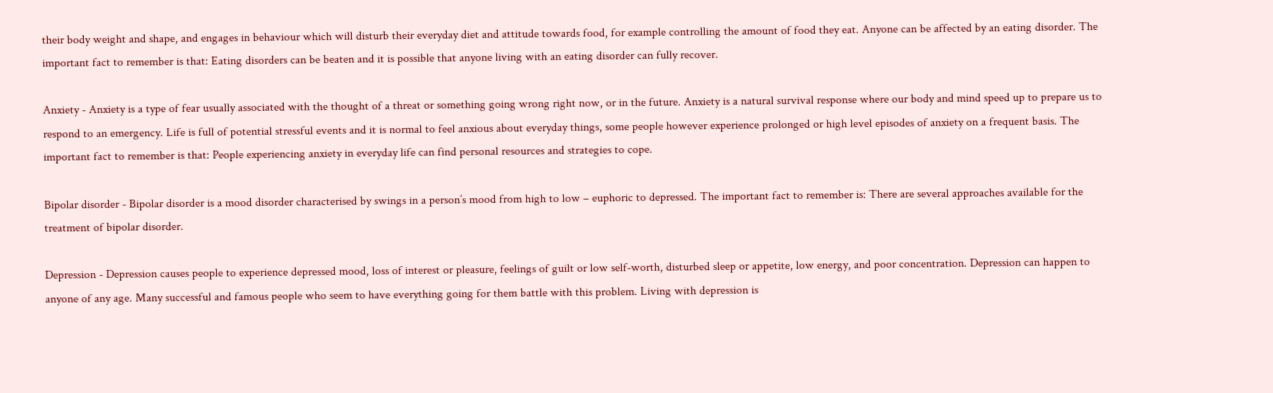their body weight and shape, and engages in behaviour which will disturb their everyday diet and attitude towards food, for example controlling the amount of food they eat. Anyone can be affected by an eating disorder. The important fact to remember is that: Eating disorders can be beaten and it is possible that anyone living with an eating disorder can fully recover.

Anxiety - Anxiety is a type of fear usually associated with the thought of a threat or something going wrong right now, or in the future. Anxiety is a natural survival response where our body and mind speed up to prepare us to respond to an emergency. Life is full of potential stressful events and it is normal to feel anxious about everyday things, some people however experience prolonged or high level episodes of anxiety on a frequent basis. The important fact to remember is that: People experiencing anxiety in everyday life can find personal resources and strategies to cope.

Bipolar disorder - Bipolar disorder is a mood disorder characterised by swings in a person’s mood from high to low – euphoric to depressed. The important fact to remember is: There are several approaches available for the treatment of bipolar disorder.

Depression - Depression causes people to experience depressed mood, loss of interest or pleasure, feelings of guilt or low self-worth, disturbed sleep or appetite, low energy, and poor concentration. Depression can happen to anyone of any age. Many successful and famous people who seem to have everything going for them battle with this problem. Living with depression is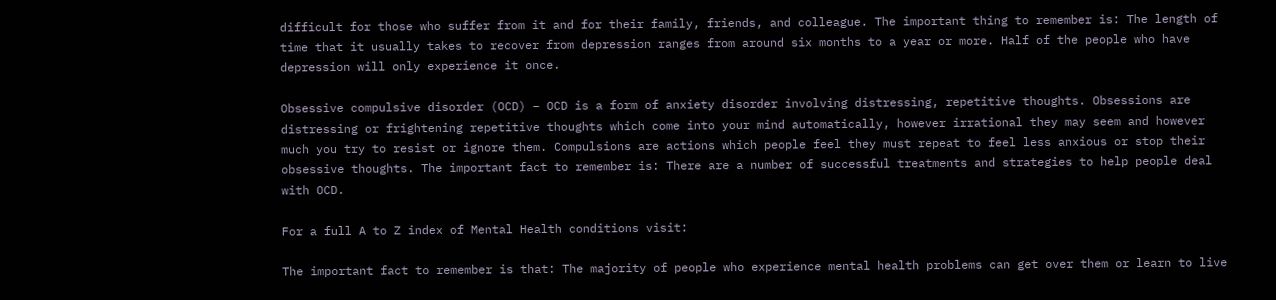difficult for those who suffer from it and for their family, friends, and colleague. The important thing to remember is: The length of time that it usually takes to recover from depression ranges from around six months to a year or more. Half of the people who have depression will only experience it once.

Obsessive compulsive disorder (OCD) – OCD is a form of anxiety disorder involving distressing, repetitive thoughts. Obsessions are distressing or frightening repetitive thoughts which come into your mind automatically, however irrational they may seem and however much you try to resist or ignore them. Compulsions are actions which people feel they must repeat to feel less anxious or stop their obsessive thoughts. The important fact to remember is: There are a number of successful treatments and strategies to help people deal with OCD.

For a full A to Z index of Mental Health conditions visit:

The important fact to remember is that: The majority of people who experience mental health problems can get over them or learn to live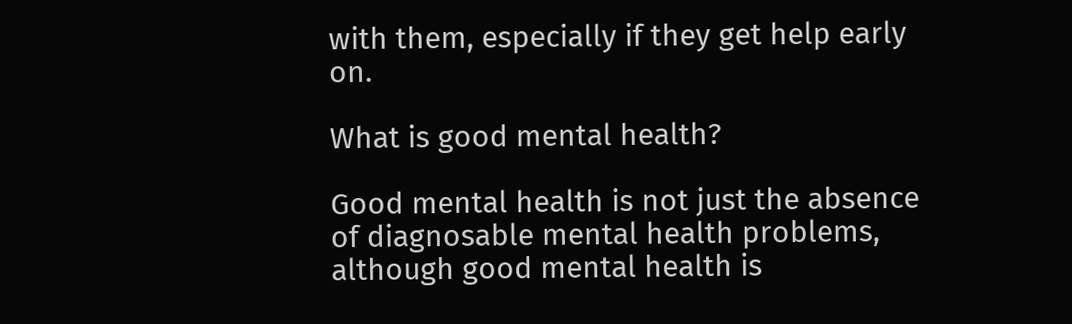with them, especially if they get help early on.

What is good mental health?

Good mental health is not just the absence of diagnosable mental health problems, although good mental health is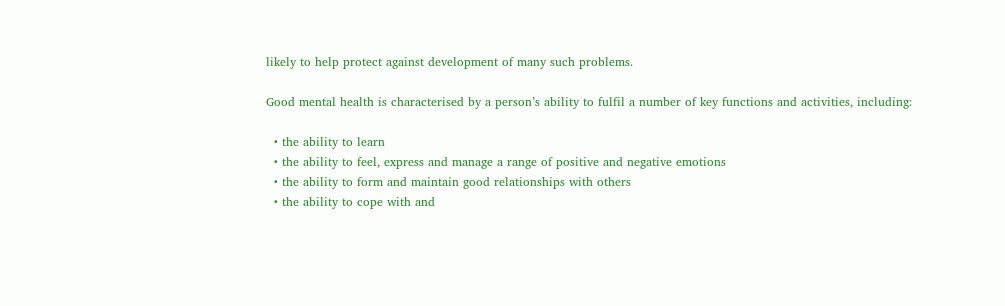likely to help protect against development of many such problems.

Good mental health is characterised by a person’s ability to fulfil a number of key functions and activities, including:

  • the ability to learn
  • the ability to feel, express and manage a range of positive and negative emotions
  • the ability to form and maintain good relationships with others
  • the ability to cope with and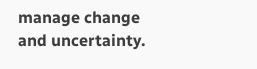manage change and uncertainty.